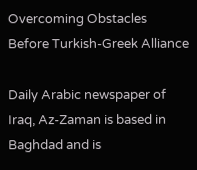Overcoming Obstacles Before Turkish-Greek Alliance

Daily Arabic newspaper of Iraq, Az-Zaman is based in Baghdad and is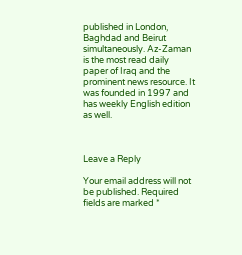published in London, Baghdad and Beirut simultaneously. Az-Zaman is the most read daily paper of Iraq and the prominent news resource. It was founded in 1997 and has weekly English edition as well.



Leave a Reply

Your email address will not be published. Required fields are marked *